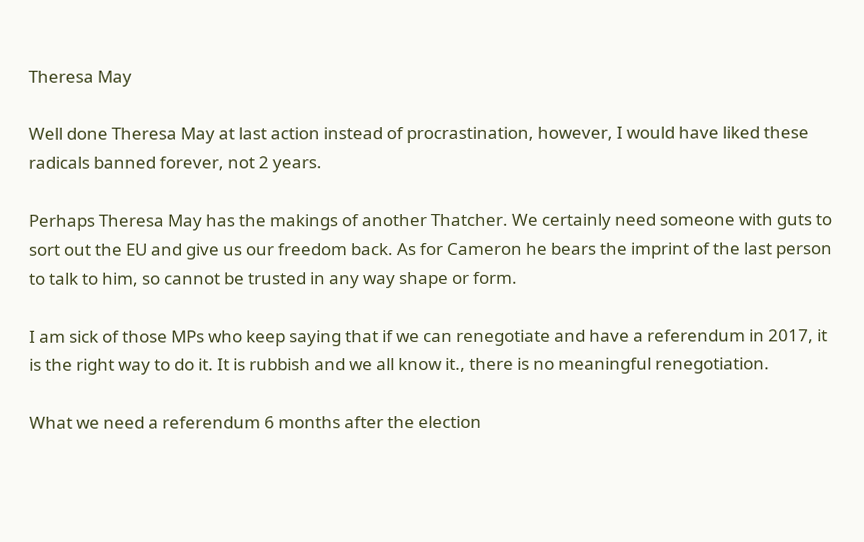Theresa May

Well done Theresa May at last action instead of procrastination, however, I would have liked these radicals banned forever, not 2 years.

Perhaps Theresa May has the makings of another Thatcher. We certainly need someone with guts to sort out the EU and give us our freedom back. As for Cameron he bears the imprint of the last person to talk to him, so cannot be trusted in any way shape or form.

I am sick of those MPs who keep saying that if we can renegotiate and have a referendum in 2017, it is the right way to do it. It is rubbish and we all know it., there is no meaningful renegotiation.

What we need a referendum 6 months after the election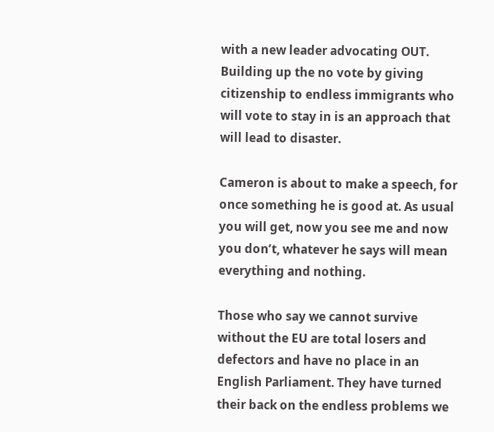with a new leader advocating OUT. Building up the no vote by giving citizenship to endless immigrants who will vote to stay in is an approach that will lead to disaster.

Cameron is about to make a speech, for once something he is good at. As usual you will get, now you see me and now you don’t, whatever he says will mean everything and nothing.

Those who say we cannot survive without the EU are total losers and defectors and have no place in an English Parliament. They have turned their back on the endless problems we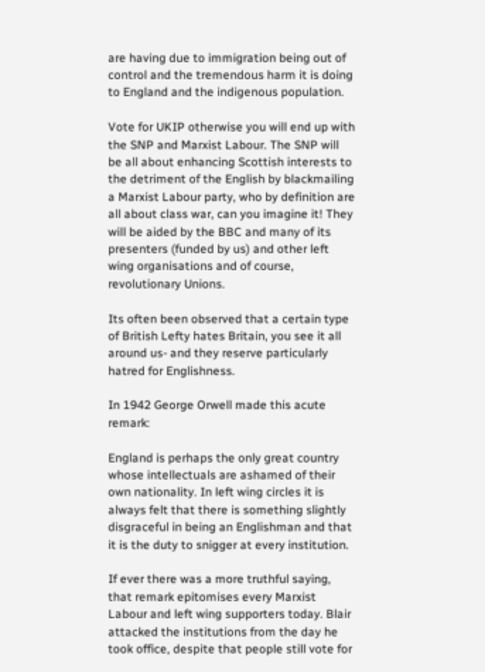are having due to immigration being out of control and the tremendous harm it is doing to England and the indigenous population.

Vote for UKIP otherwise you will end up with the SNP and Marxist Labour. The SNP will be all about enhancing Scottish interests to the detriment of the English by blackmailing a Marxist Labour party, who by definition are all about class war, can you imagine it! They will be aided by the BBC and many of its presenters (funded by us) and other left wing organisations and of course, revolutionary Unions.

Its often been observed that a certain type of British Lefty hates Britain, you see it all around us- and they reserve particularly hatred for Englishness.

In 1942 George Orwell made this acute remark:

England is perhaps the only great country whose intellectuals are ashamed of their own nationality. In left wing circles it is always felt that there is something slightly disgraceful in being an Englishman and that it is the duty to snigger at every institution.

If ever there was a more truthful saying, that remark epitomises every Marxist Labour and left wing supporters today. Blair attacked the institutions from the day he took office, despite that people still vote for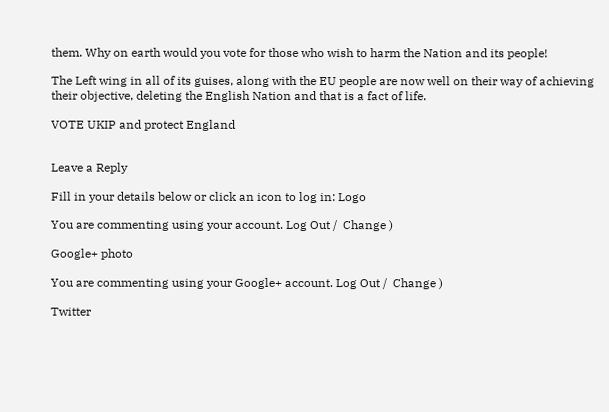them. Why on earth would you vote for those who wish to harm the Nation and its people!

The Left wing in all of its guises, along with the EU people are now well on their way of achieving their objective, deleting the English Nation and that is a fact of life.

VOTE UKIP and protect England


Leave a Reply

Fill in your details below or click an icon to log in: Logo

You are commenting using your account. Log Out /  Change )

Google+ photo

You are commenting using your Google+ account. Log Out /  Change )

Twitter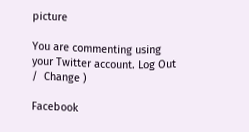picture

You are commenting using your Twitter account. Log Out /  Change )

Facebook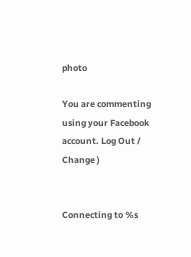photo

You are commenting using your Facebook account. Log Out /  Change )


Connecting to %s